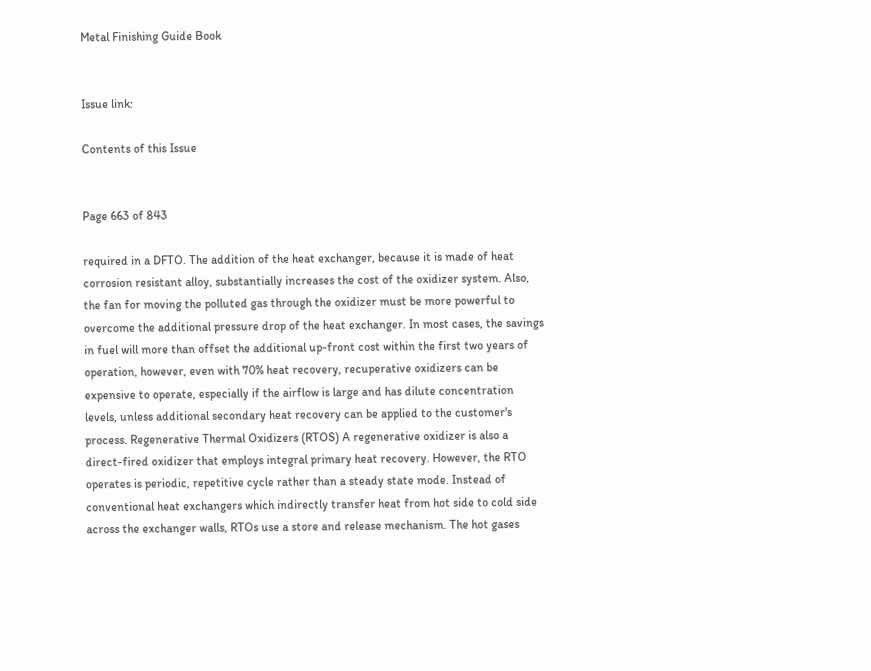Metal Finishing Guide Book


Issue link:

Contents of this Issue


Page 663 of 843

required in a DFTO. The addition of the heat exchanger, because it is made of heat corrosion resistant alloy, substantially increases the cost of the oxidizer system. Also, the fan for moving the polluted gas through the oxidizer must be more powerful to overcome the additional pressure drop of the heat exchanger. In most cases, the savings in fuel will more than offset the additional up-front cost within the first two years of operation, however, even with 70% heat recovery, recuperative oxidizers can be expensive to operate, especially if the airflow is large and has dilute concentration levels, unless additional secondary heat recovery can be applied to the customer's process. Regenerative Thermal Oxidizers (RTOS) A regenerative oxidizer is also a direct-fired oxidizer that employs integral primary heat recovery. However, the RTO operates is periodic, repetitive cycle rather than a steady state mode. Instead of conventional heat exchangers which indirectly transfer heat from hot side to cold side across the exchanger walls, RTOs use a store and release mechanism. The hot gases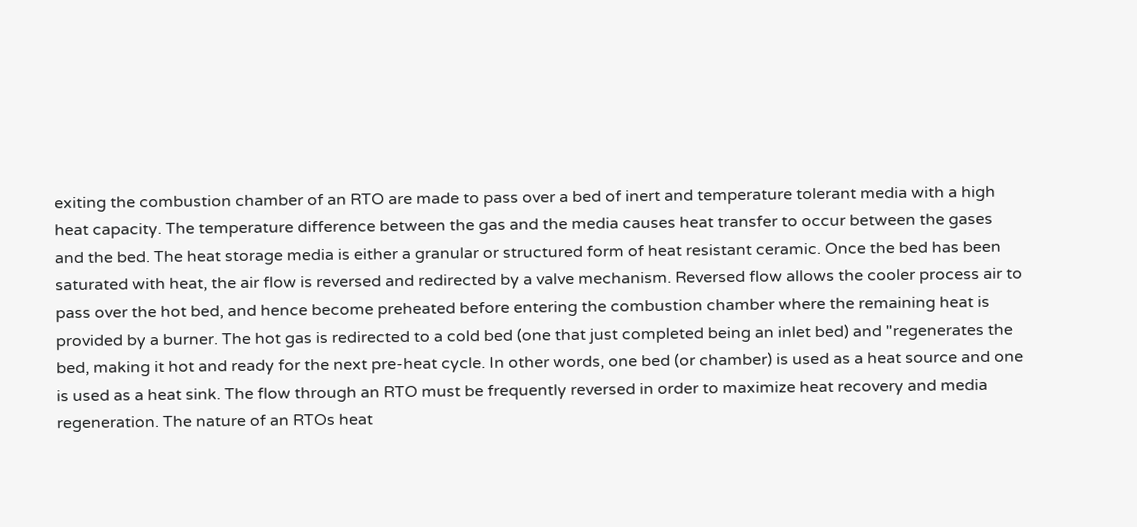exiting the combustion chamber of an RTO are made to pass over a bed of inert and temperature tolerant media with a high heat capacity. The temperature difference between the gas and the media causes heat transfer to occur between the gases and the bed. The heat storage media is either a granular or structured form of heat resistant ceramic. Once the bed has been saturated with heat, the air flow is reversed and redirected by a valve mechanism. Reversed flow allows the cooler process air to pass over the hot bed, and hence become preheated before entering the combustion chamber where the remaining heat is provided by a burner. The hot gas is redirected to a cold bed (one that just completed being an inlet bed) and "regenerates the bed, making it hot and ready for the next pre-heat cycle. In other words, one bed (or chamber) is used as a heat source and one is used as a heat sink. The flow through an RTO must be frequently reversed in order to maximize heat recovery and media regeneration. The nature of an RTOs heat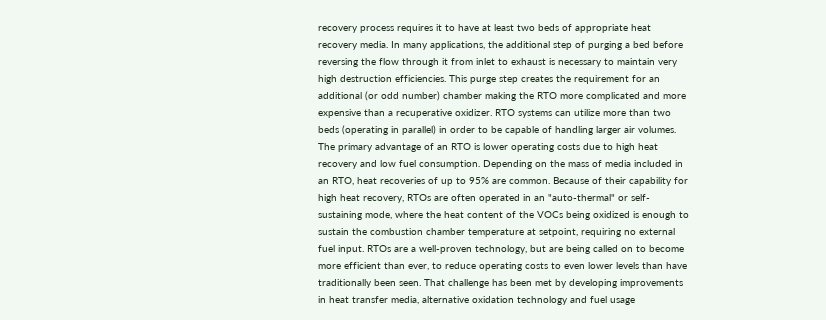recovery process requires it to have at least two beds of appropriate heat recovery media. In many applications, the additional step of purging a bed before reversing the flow through it from inlet to exhaust is necessary to maintain very high destruction efficiencies. This purge step creates the requirement for an additional (or odd number) chamber making the RTO more complicated and more expensive than a recuperative oxidizer. RTO systems can utilize more than two beds (operating in parallel) in order to be capable of handling larger air volumes. The primary advantage of an RTO is lower operating costs due to high heat recovery and low fuel consumption. Depending on the mass of media included in an RTO, heat recoveries of up to 95% are common. Because of their capability for high heat recovery, RTOs are often operated in an "auto-thermal" or self-sustaining mode, where the heat content of the VOCs being oxidized is enough to sustain the combustion chamber temperature at setpoint, requiring no external fuel input. RTOs are a well-proven technology, but are being called on to become more efficient than ever, to reduce operating costs to even lower levels than have traditionally been seen. That challenge has been met by developing improvements in heat transfer media, alternative oxidation technology and fuel usage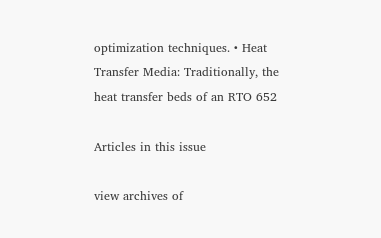optimization techniques. • Heat Transfer Media: Traditionally, the heat transfer beds of an RTO 652

Articles in this issue

view archives of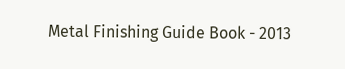Metal Finishing Guide Book - 2013